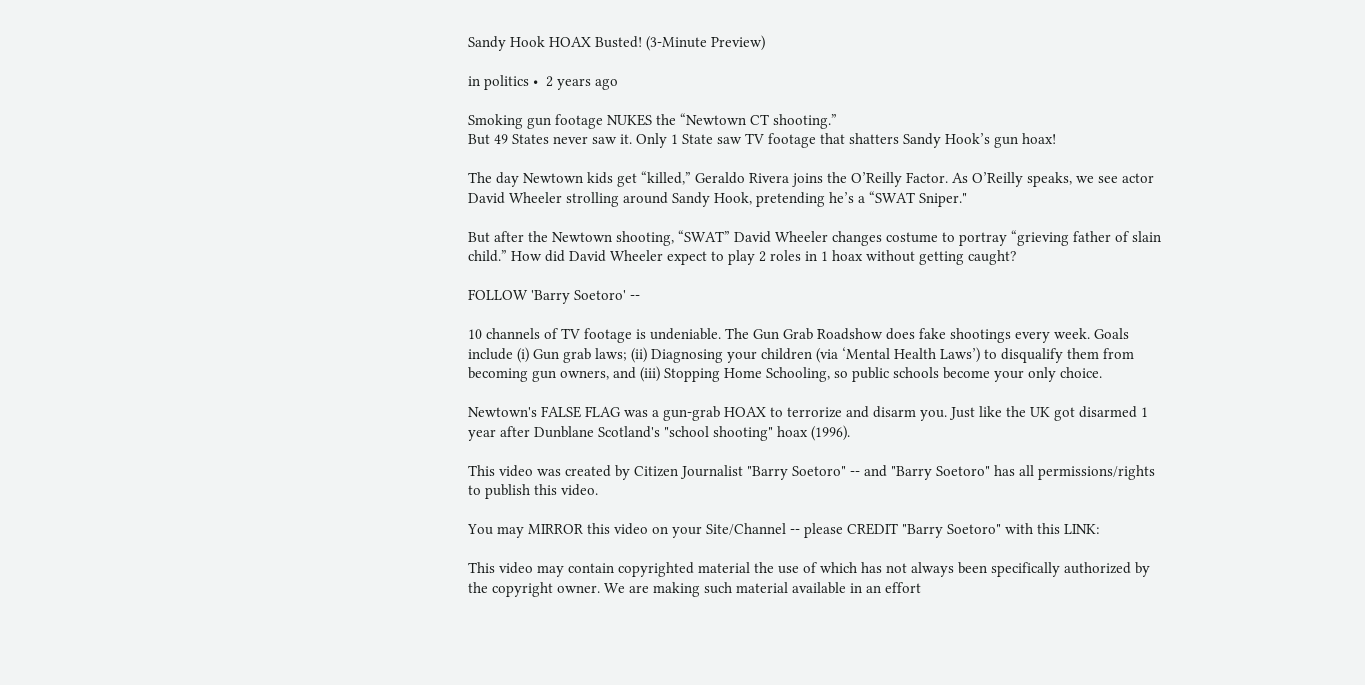Sandy Hook HOAX Busted! (3-Minute Preview)

in politics •  2 years ago

Smoking gun footage NUKES the “Newtown CT shooting.”
But 49 States never saw it. Only 1 State saw TV footage that shatters Sandy Hook’s gun hoax!

The day Newtown kids get “killed,” Geraldo Rivera joins the O’Reilly Factor. As O’Reilly speaks, we see actor David Wheeler strolling around Sandy Hook, pretending he’s a “SWAT Sniper."

But after the Newtown shooting, “SWAT” David Wheeler changes costume to portray “grieving father of slain child.” How did David Wheeler expect to play 2 roles in 1 hoax without getting caught?

FOLLOW 'Barry Soetoro' --

10 channels of TV footage is undeniable. The Gun Grab Roadshow does fake shootings every week. Goals include (i) Gun grab laws; (ii) Diagnosing your children (via ‘Mental Health Laws’) to disqualify them from becoming gun owners, and (iii) Stopping Home Schooling, so public schools become your only choice.

Newtown's FALSE FLAG was a gun-grab HOAX to terrorize and disarm you. Just like the UK got disarmed 1 year after Dunblane Scotland's "school shooting" hoax (1996).

This video was created by Citizen Journalist "Barry Soetoro" -- and "Barry Soetoro" has all permissions/rights to publish this video.

You may MIRROR this video on your Site/Channel -- please CREDIT "Barry Soetoro" with this LINK:

This video may contain copyrighted material the use of which has not always been specifically authorized by the copyright owner. We are making such material available in an effort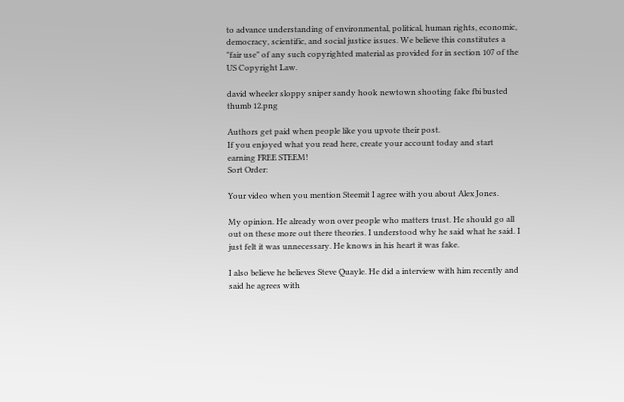to advance understanding of environmental, political, human rights, economic, democracy, scientific, and social justice issues. We believe this constitutes a "fair use" of any such copyrighted material as provided for in section 107 of the US Copyright Law.

david wheeler sloppy sniper sandy hook newtown shooting fake fbi busted thumb 12.png

Authors get paid when people like you upvote their post.
If you enjoyed what you read here, create your account today and start earning FREE STEEM!
Sort Order:

Your video when you mention Steemit I agree with you about Alex Jones.

My opinion. He already won over people who matters trust. He should go all out on these more out there theories. I understood why he said what he said. I just felt it was unnecessary. He knows in his heart it was fake.

I also believe he believes Steve Quayle. He did a interview with him recently and said he agrees with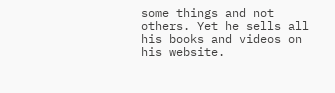some things and not others. Yet he sells all his books and videos on his website.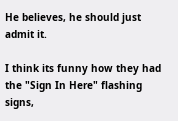He believes, he should just admit it.

I think its funny how they had the "Sign In Here" flashing signs,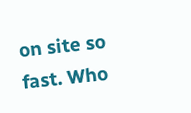on site so fast. Who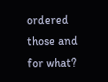ordered those and for what?